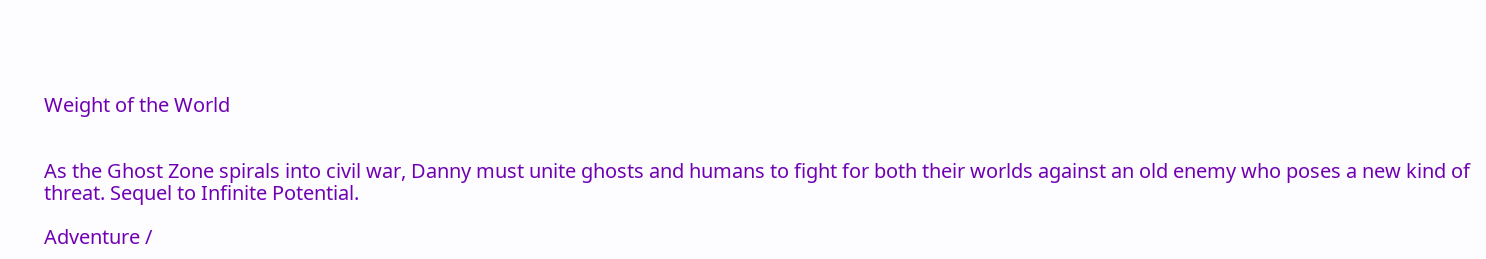Weight of the World


As the Ghost Zone spirals into civil war, Danny must unite ghosts and humans to fight for both their worlds against an old enemy who poses a new kind of threat. Sequel to Infinite Potential.

Adventure /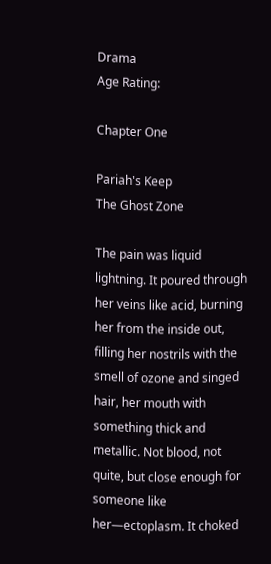Drama
Age Rating:

Chapter One

Pariah's Keep
The Ghost Zone

The pain was liquid lightning. It poured through her veins like acid, burning her from the inside out, filling her nostrils with the smell of ozone and singed hair, her mouth with something thick and metallic. Not blood, not quite, but close enough for someone like her—ectoplasm. It choked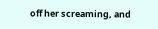off her screaming, and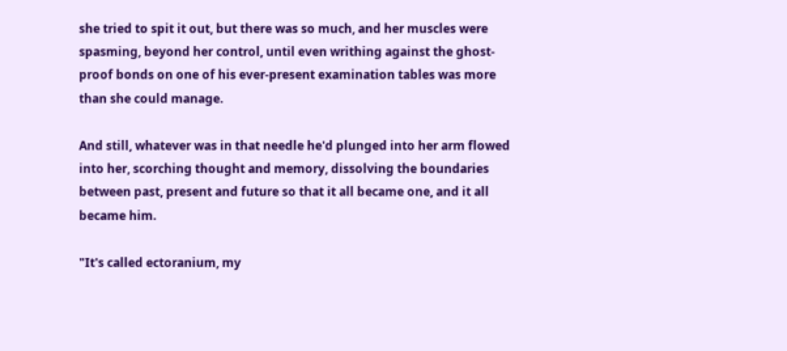she tried to spit it out, but there was so much, and her muscles were spasming, beyond her control, until even writhing against the ghost-proof bonds on one of his ever-present examination tables was more than she could manage.

And still, whatever was in that needle he'd plunged into her arm flowed into her, scorching thought and memory, dissolving the boundaries between past, present and future so that it all became one, and it all became him.

"It's called ectoranium, my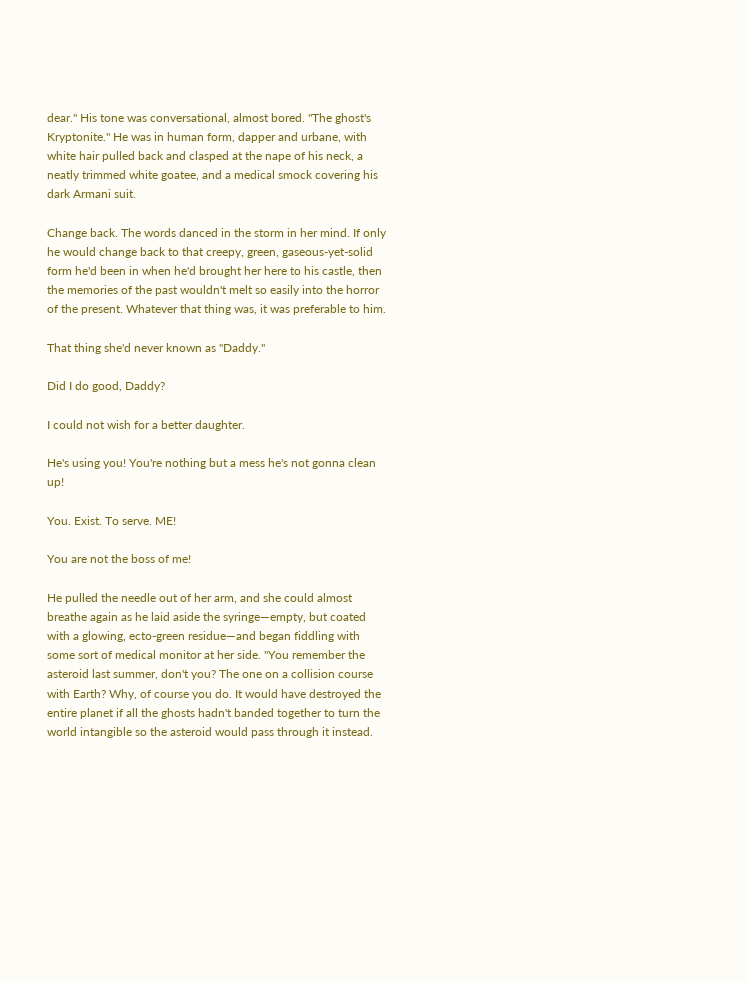dear." His tone was conversational, almost bored. "The ghost's Kryptonite." He was in human form, dapper and urbane, with white hair pulled back and clasped at the nape of his neck, a neatly trimmed white goatee, and a medical smock covering his dark Armani suit.

Change back. The words danced in the storm in her mind. If only he would change back to that creepy, green, gaseous-yet-solid form he'd been in when he'd brought her here to his castle, then the memories of the past wouldn't melt so easily into the horror of the present. Whatever that thing was, it was preferable to him.

That thing she'd never known as "Daddy."

Did I do good, Daddy?

I could not wish for a better daughter.

He's using you! You're nothing but a mess he's not gonna clean up!

You. Exist. To serve. ME!

You are not the boss of me!

He pulled the needle out of her arm, and she could almost breathe again as he laid aside the syringe—empty, but coated with a glowing, ecto-green residue—and began fiddling with some sort of medical monitor at her side. "You remember the asteroid last summer, don't you? The one on a collision course with Earth? Why, of course you do. It would have destroyed the entire planet if all the ghosts hadn't banded together to turn the world intangible so the asteroid would pass through it instead.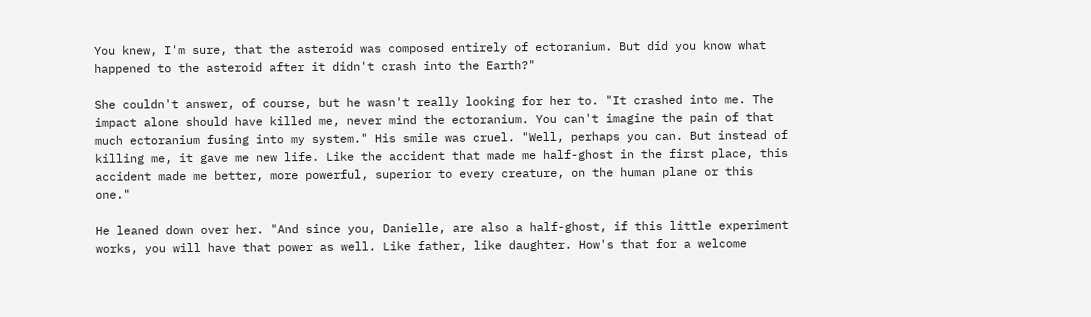You knew, I'm sure, that the asteroid was composed entirely of ectoranium. But did you know what happened to the asteroid after it didn't crash into the Earth?"

She couldn't answer, of course, but he wasn't really looking for her to. "It crashed into me. The impact alone should have killed me, never mind the ectoranium. You can't imagine the pain of that much ectoranium fusing into my system." His smile was cruel. "Well, perhaps you can. But instead of killing me, it gave me new life. Like the accident that made me half-ghost in the first place, this accident made me better, more powerful, superior to every creature, on the human plane or this one."

He leaned down over her. "And since you, Danielle, are also a half-ghost, if this little experiment works, you will have that power as well. Like father, like daughter. How's that for a welcome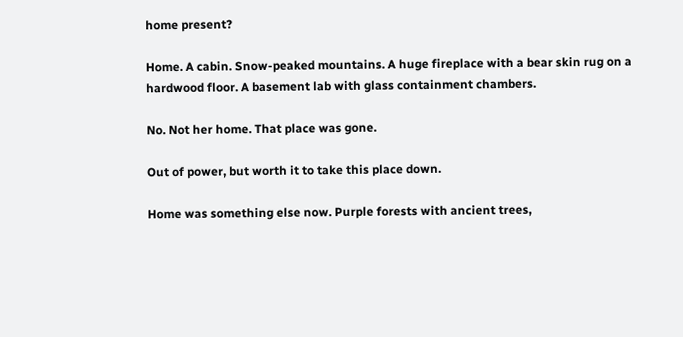home present?

Home. A cabin. Snow-peaked mountains. A huge fireplace with a bear skin rug on a hardwood floor. A basement lab with glass containment chambers.

No. Not her home. That place was gone.

Out of power, but worth it to take this place down.

Home was something else now. Purple forests with ancient trees,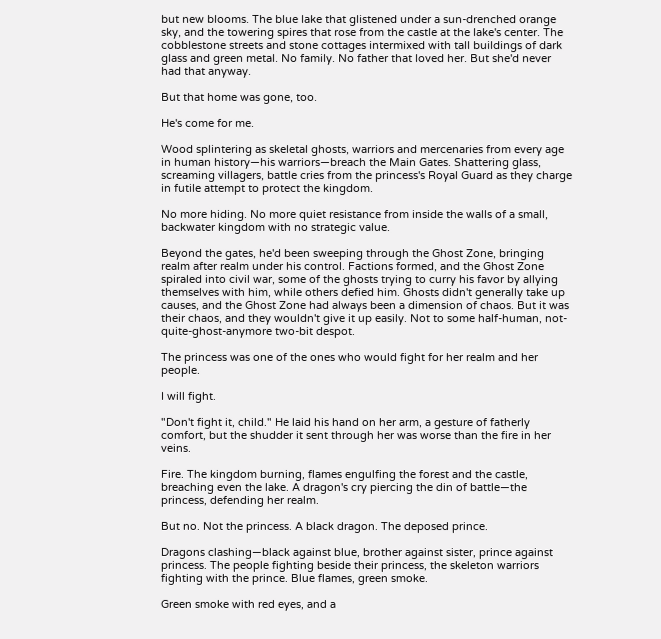but new blooms. The blue lake that glistened under a sun-drenched orange sky, and the towering spires that rose from the castle at the lake's center. The cobblestone streets and stone cottages intermixed with tall buildings of dark glass and green metal. No family. No father that loved her. But she'd never had that anyway.

But that home was gone, too.

He's come for me.

Wood splintering as skeletal ghosts, warriors and mercenaries from every age in human history—his warriors—breach the Main Gates. Shattering glass, screaming villagers, battle cries from the princess's Royal Guard as they charge in futile attempt to protect the kingdom.

No more hiding. No more quiet resistance from inside the walls of a small, backwater kingdom with no strategic value.

Beyond the gates, he'd been sweeping through the Ghost Zone, bringing realm after realm under his control. Factions formed, and the Ghost Zone spiraled into civil war, some of the ghosts trying to curry his favor by allying themselves with him, while others defied him. Ghosts didn't generally take up causes, and the Ghost Zone had always been a dimension of chaos. But it was their chaos, and they wouldn't give it up easily. Not to some half-human, not-quite-ghost-anymore two-bit despot.

The princess was one of the ones who would fight for her realm and her people.

I will fight.

"Don't fight it, child." He laid his hand on her arm, a gesture of fatherly comfort, but the shudder it sent through her was worse than the fire in her veins.

Fire. The kingdom burning, flames engulfing the forest and the castle, breaching even the lake. A dragon's cry piercing the din of battle—the princess, defending her realm.

But no. Not the princess. A black dragon. The deposed prince.

Dragons clashing—black against blue, brother against sister, prince against princess. The people fighting beside their princess, the skeleton warriors fighting with the prince. Blue flames, green smoke.

Green smoke with red eyes, and a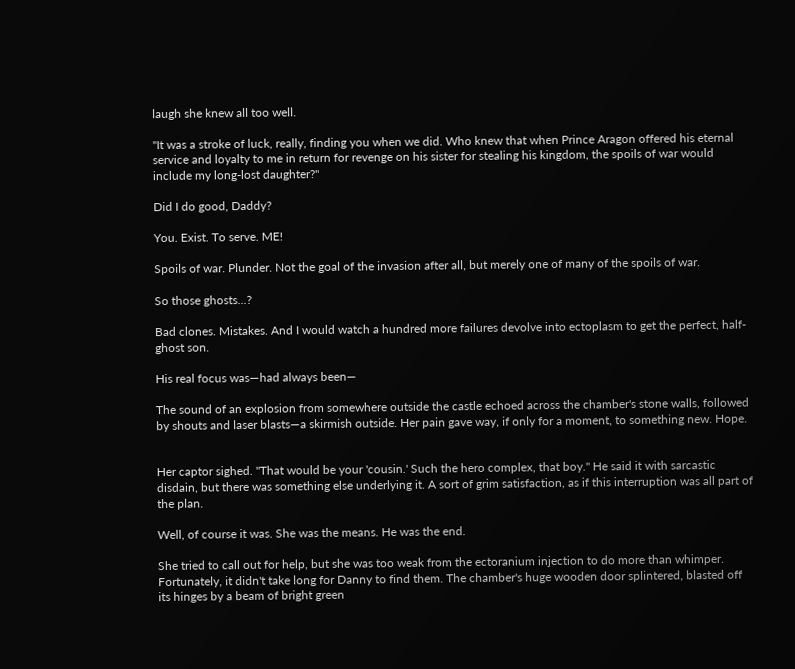laugh she knew all too well.

"It was a stroke of luck, really, finding you when we did. Who knew that when Prince Aragon offered his eternal service and loyalty to me in return for revenge on his sister for stealing his kingdom, the spoils of war would include my long-lost daughter?"

Did I do good, Daddy?

You. Exist. To serve. ME!

Spoils of war. Plunder. Not the goal of the invasion after all, but merely one of many of the spoils of war.

So those ghosts...?

Bad clones. Mistakes. And I would watch a hundred more failures devolve into ectoplasm to get the perfect, half-ghost son.

His real focus was—had always been—

The sound of an explosion from somewhere outside the castle echoed across the chamber's stone walls, followed by shouts and laser blasts—a skirmish outside. Her pain gave way, if only for a moment, to something new. Hope.


Her captor sighed. "That would be your 'cousin.' Such the hero complex, that boy." He said it with sarcastic disdain, but there was something else underlying it. A sort of grim satisfaction, as if this interruption was all part of the plan.

Well, of course it was. She was the means. He was the end.

She tried to call out for help, but she was too weak from the ectoranium injection to do more than whimper. Fortunately, it didn't take long for Danny to find them. The chamber's huge wooden door splintered, blasted off its hinges by a beam of bright green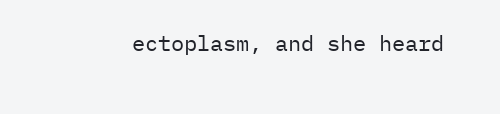ectoplasm, and she heard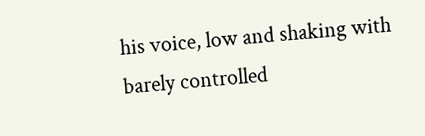his voice, low and shaking with barely controlled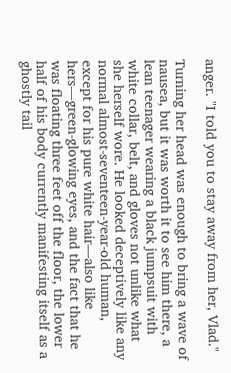anger. "I told you to stay away from her, Vlad."

Turning her head was enough to bring a wave of nausea, but it was worth it to see him there, a lean teenager wearing a black jumpsuit with white collar, belt, and gloves not unlike what she herself wore. He looked deceptively like any normal almost-seventeen-year-old human, except for his pure white hair—also like hers—green-glowing eyes, and the fact that he was floating three feet off the floor, the lower half of his body currently manifesting itself as a ghostly tail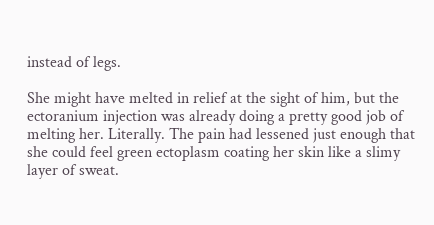instead of legs.

She might have melted in relief at the sight of him, but the ectoranium injection was already doing a pretty good job of melting her. Literally. The pain had lessened just enough that she could feel green ectoplasm coating her skin like a slimy layer of sweat.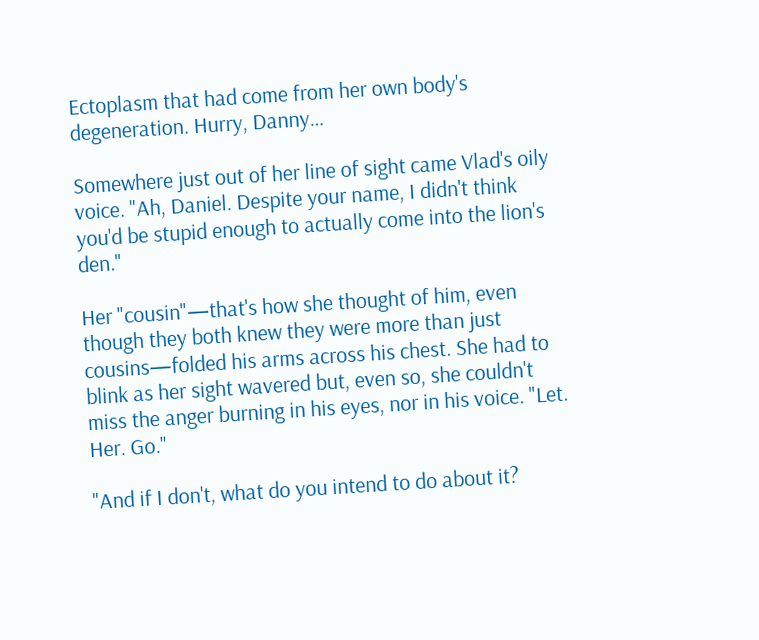Ectoplasm that had come from her own body's degeneration. Hurry, Danny…

Somewhere just out of her line of sight came Vlad's oily voice. "Ah, Daniel. Despite your name, I didn't think you'd be stupid enough to actually come into the lion's den."

Her "cousin"—that's how she thought of him, even though they both knew they were more than just cousins—folded his arms across his chest. She had to blink as her sight wavered but, even so, she couldn't miss the anger burning in his eyes, nor in his voice. "Let. Her. Go."

"And if I don't, what do you intend to do about it?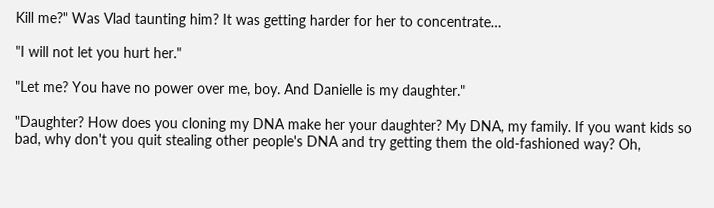Kill me?" Was Vlad taunting him? It was getting harder for her to concentrate…

"I will not let you hurt her."

"Let me? You have no power over me, boy. And Danielle is my daughter."

"Daughter? How does you cloning my DNA make her your daughter? My DNA, my family. If you want kids so bad, why don't you quit stealing other people's DNA and try getting them the old-fashioned way? Oh,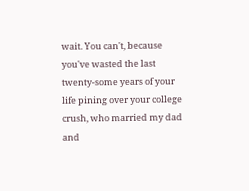wait. You can't, because you've wasted the last twenty-some years of your life pining over your college crush, who married my dad and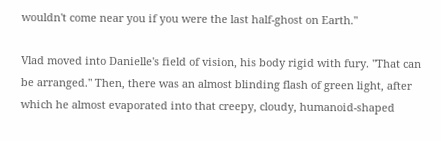wouldn't come near you if you were the last half-ghost on Earth."

Vlad moved into Danielle's field of vision, his body rigid with fury. "That can be arranged." Then, there was an almost blinding flash of green light, after which he almost evaporated into that creepy, cloudy, humanoid-shaped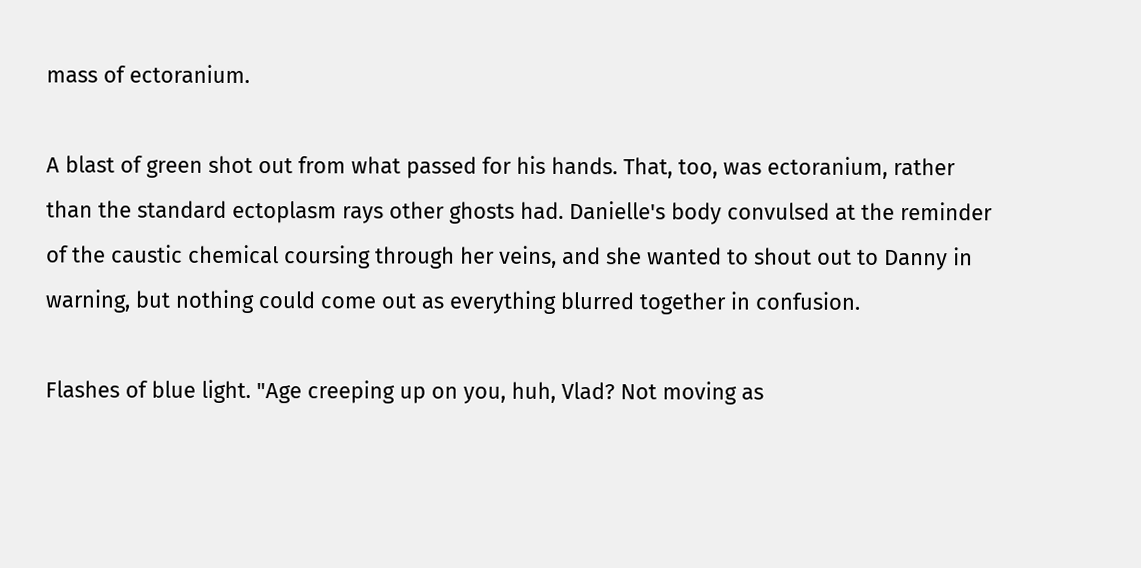mass of ectoranium.

A blast of green shot out from what passed for his hands. That, too, was ectoranium, rather than the standard ectoplasm rays other ghosts had. Danielle's body convulsed at the reminder of the caustic chemical coursing through her veins, and she wanted to shout out to Danny in warning, but nothing could come out as everything blurred together in confusion.

Flashes of blue light. "Age creeping up on you, huh, Vlad? Not moving as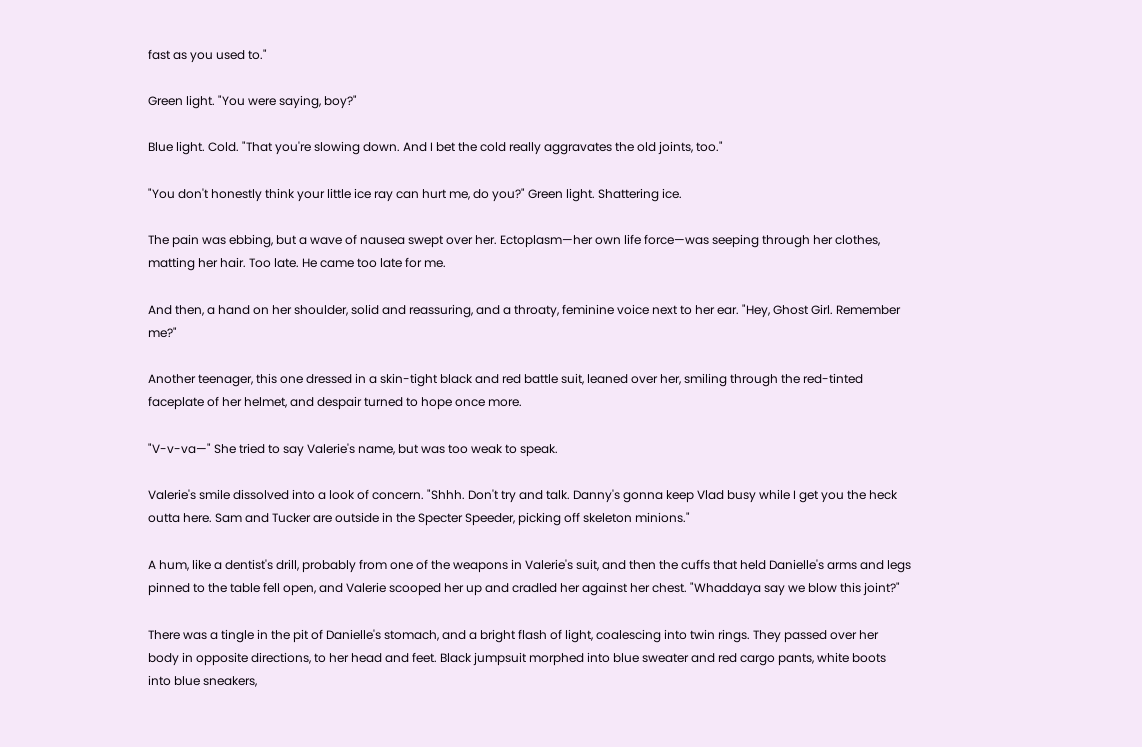fast as you used to."

Green light. "You were saying, boy?"

Blue light. Cold. "That you're slowing down. And I bet the cold really aggravates the old joints, too."

"You don't honestly think your little ice ray can hurt me, do you?" Green light. Shattering ice.

The pain was ebbing, but a wave of nausea swept over her. Ectoplasm—her own life force—was seeping through her clothes, matting her hair. Too late. He came too late for me.

And then, a hand on her shoulder, solid and reassuring, and a throaty, feminine voice next to her ear. "Hey, Ghost Girl. Remember me?"

Another teenager, this one dressed in a skin-tight black and red battle suit, leaned over her, smiling through the red-tinted faceplate of her helmet, and despair turned to hope once more.

"V-v-va—" She tried to say Valerie's name, but was too weak to speak.

Valerie's smile dissolved into a look of concern. "Shhh. Don't try and talk. Danny's gonna keep Vlad busy while I get you the heck outta here. Sam and Tucker are outside in the Specter Speeder, picking off skeleton minions."

A hum, like a dentist's drill, probably from one of the weapons in Valerie's suit, and then the cuffs that held Danielle's arms and legs pinned to the table fell open, and Valerie scooped her up and cradled her against her chest. "Whaddaya say we blow this joint?"

There was a tingle in the pit of Danielle's stomach, and a bright flash of light, coalescing into twin rings. They passed over her body in opposite directions, to her head and feet. Black jumpsuit morphed into blue sweater and red cargo pants, white boots into blue sneakers,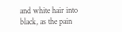and white hair into black, as the pain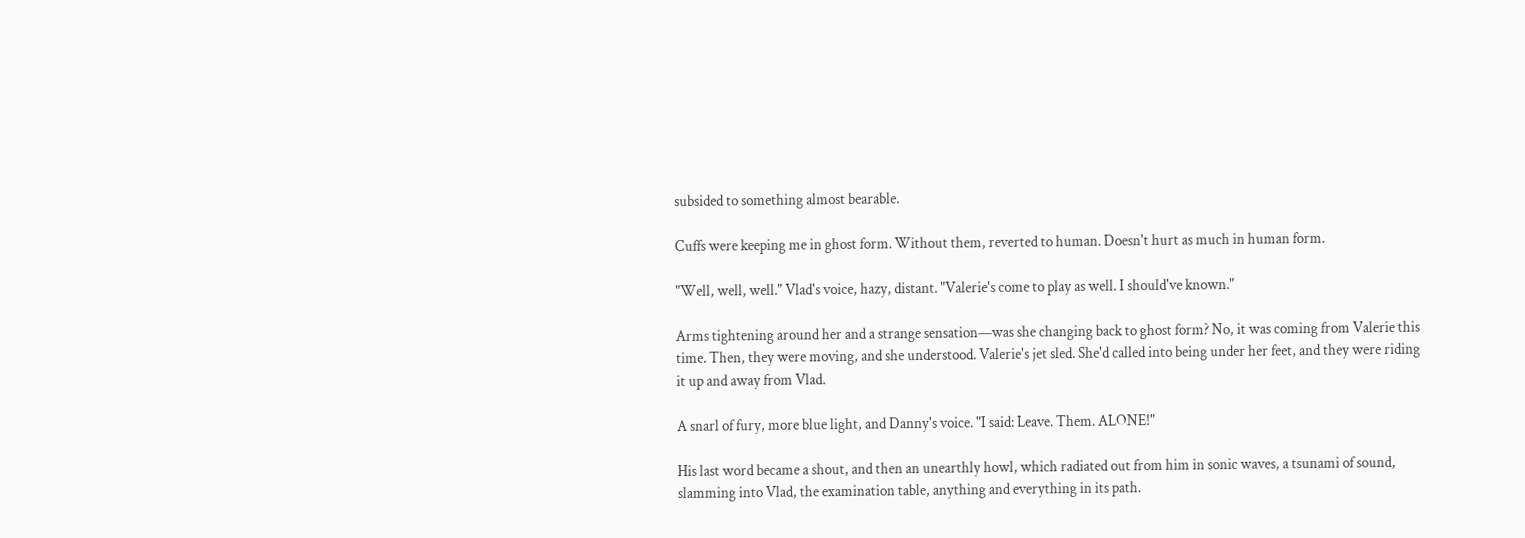subsided to something almost bearable.

Cuffs were keeping me in ghost form. Without them, reverted to human. Doesn't hurt as much in human form.

"Well, well, well." Vlad's voice, hazy, distant. "Valerie's come to play as well. I should've known."

Arms tightening around her and a strange sensation—was she changing back to ghost form? No, it was coming from Valerie this time. Then, they were moving, and she understood. Valerie's jet sled. She'd called into being under her feet, and they were riding it up and away from Vlad.

A snarl of fury, more blue light, and Danny's voice. "I said: Leave. Them. ALONE!"

His last word became a shout, and then an unearthly howl, which radiated out from him in sonic waves, a tsunami of sound, slamming into Vlad, the examination table, anything and everything in its path.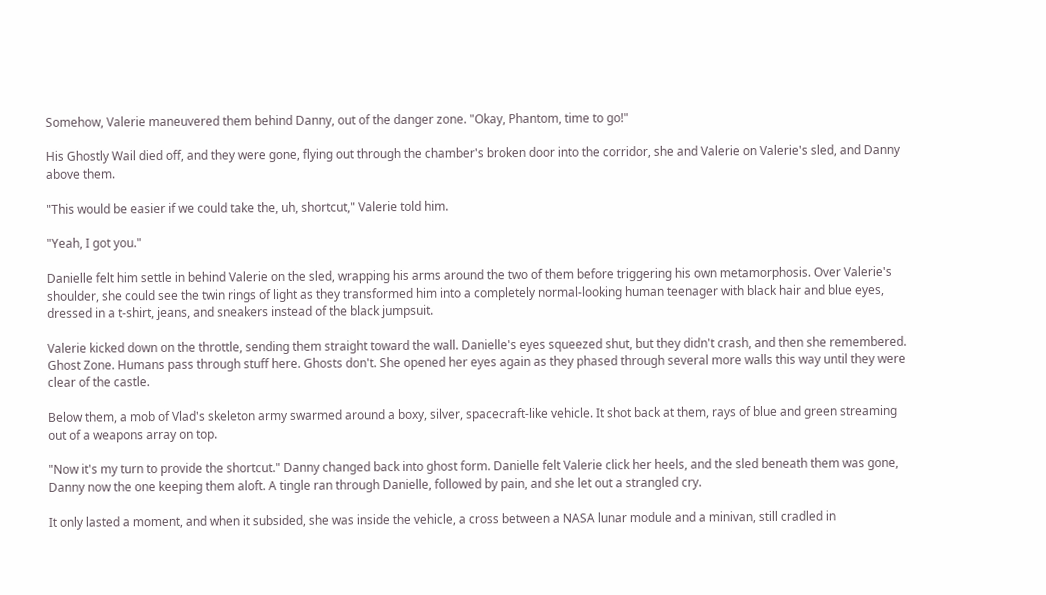Somehow, Valerie maneuvered them behind Danny, out of the danger zone. "Okay, Phantom, time to go!"

His Ghostly Wail died off, and they were gone, flying out through the chamber's broken door into the corridor, she and Valerie on Valerie's sled, and Danny above them.

"This would be easier if we could take the, uh, shortcut," Valerie told him.

"Yeah, I got you."

Danielle felt him settle in behind Valerie on the sled, wrapping his arms around the two of them before triggering his own metamorphosis. Over Valerie's shoulder, she could see the twin rings of light as they transformed him into a completely normal-looking human teenager with black hair and blue eyes, dressed in a t-shirt, jeans, and sneakers instead of the black jumpsuit.

Valerie kicked down on the throttle, sending them straight toward the wall. Danielle's eyes squeezed shut, but they didn't crash, and then she remembered. Ghost Zone. Humans pass through stuff here. Ghosts don't. She opened her eyes again as they phased through several more walls this way until they were clear of the castle.

Below them, a mob of Vlad's skeleton army swarmed around a boxy, silver, spacecraft-like vehicle. It shot back at them, rays of blue and green streaming out of a weapons array on top.

"Now it's my turn to provide the shortcut." Danny changed back into ghost form. Danielle felt Valerie click her heels, and the sled beneath them was gone, Danny now the one keeping them aloft. A tingle ran through Danielle, followed by pain, and she let out a strangled cry.

It only lasted a moment, and when it subsided, she was inside the vehicle, a cross between a NASA lunar module and a minivan, still cradled in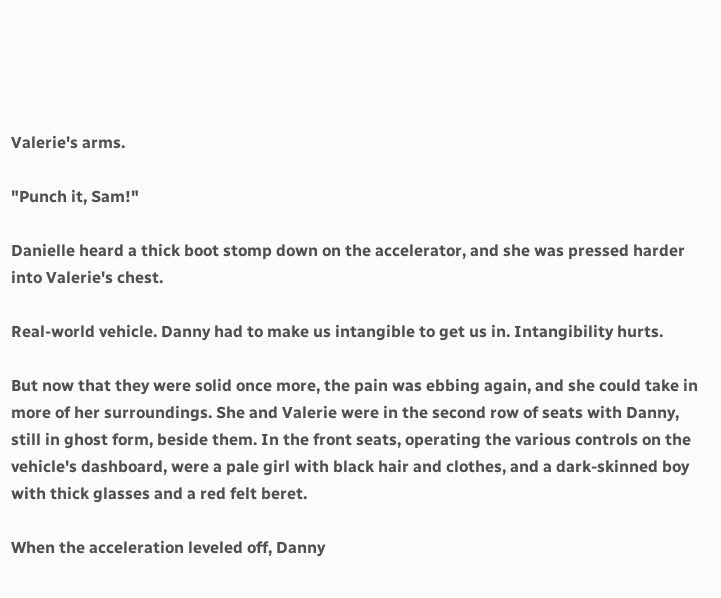Valerie's arms.

"Punch it, Sam!"

Danielle heard a thick boot stomp down on the accelerator, and she was pressed harder into Valerie's chest.

Real-world vehicle. Danny had to make us intangible to get us in. Intangibility hurts.

But now that they were solid once more, the pain was ebbing again, and she could take in more of her surroundings. She and Valerie were in the second row of seats with Danny, still in ghost form, beside them. In the front seats, operating the various controls on the vehicle's dashboard, were a pale girl with black hair and clothes, and a dark-skinned boy with thick glasses and a red felt beret.

When the acceleration leveled off, Danny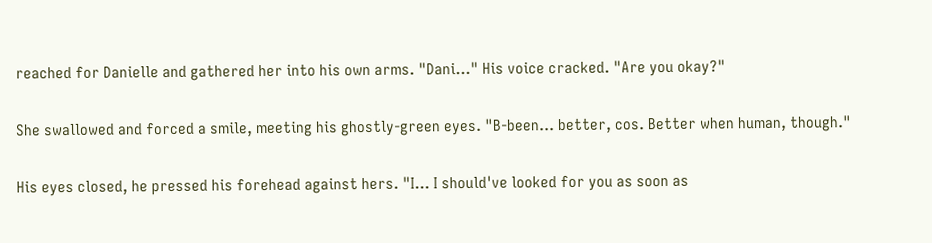reached for Danielle and gathered her into his own arms. "Dani…" His voice cracked. "Are you okay?"

She swallowed and forced a smile, meeting his ghostly-green eyes. "B-been… better, cos. Better when human, though."

His eyes closed, he pressed his forehead against hers. "I… I should've looked for you as soon as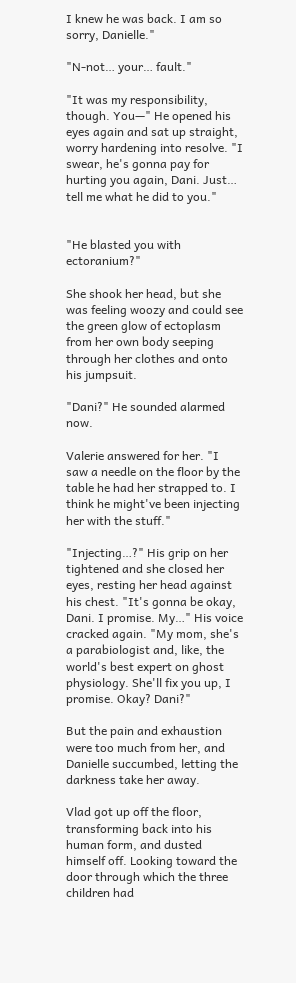I knew he was back. I am so sorry, Danielle."

"N-not… your… fault."

"It was my responsibility, though. You—" He opened his eyes again and sat up straight, worry hardening into resolve. "I swear, he's gonna pay for hurting you again, Dani. Just… tell me what he did to you."


"He blasted you with ectoranium?"

She shook her head, but she was feeling woozy and could see the green glow of ectoplasm from her own body seeping through her clothes and onto his jumpsuit.

"Dani?" He sounded alarmed now.

Valerie answered for her. "I saw a needle on the floor by the table he had her strapped to. I think he might've been injecting her with the stuff."

"Injecting…?" His grip on her tightened and she closed her eyes, resting her head against his chest. "It's gonna be okay, Dani. I promise. My…" His voice cracked again. "My mom, she's a parabiologist and, like, the world's best expert on ghost physiology. She'll fix you up, I promise. Okay? Dani?"

But the pain and exhaustion were too much from her, and Danielle succumbed, letting the darkness take her away.

Vlad got up off the floor, transforming back into his human form, and dusted himself off. Looking toward the door through which the three children had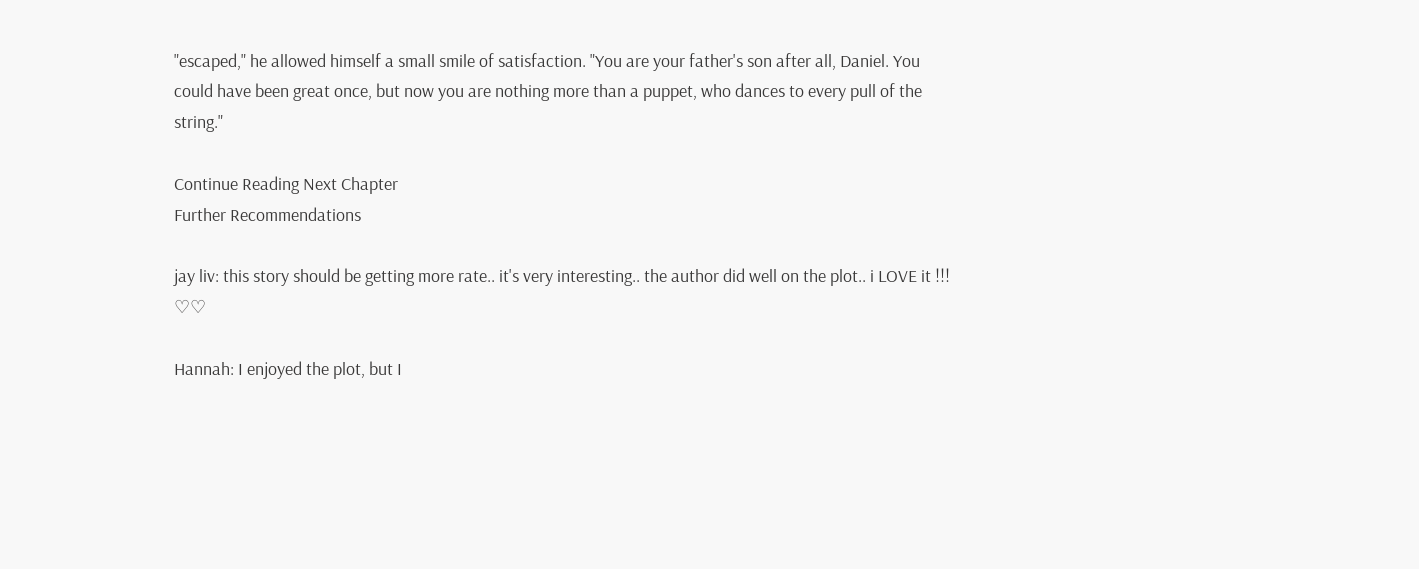"escaped," he allowed himself a small smile of satisfaction. "You are your father's son after all, Daniel. You could have been great once, but now you are nothing more than a puppet, who dances to every pull of the string."

Continue Reading Next Chapter
Further Recommendations

jay liv: this story should be getting more rate.. it's very interesting.. the author did well on the plot.. i LOVE it !!! ♡♡

Hannah: I enjoyed the plot, but I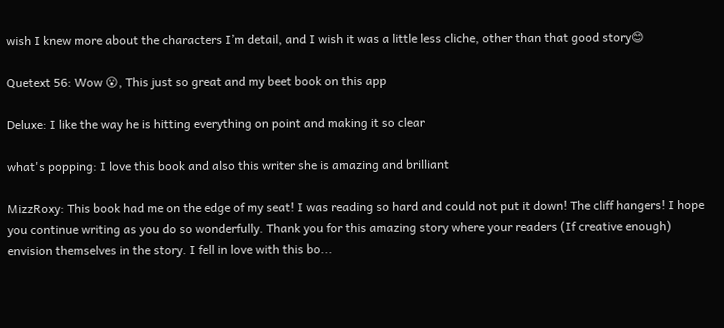wish I knew more about the characters I’m detail, and I wish it was a little less cliche, other than that good story😊

Quetext 56: Wow 😮, This just so great and my beet book on this app

Deluxe: I like the way he is hitting everything on point and making it so clear

what's popping: I love this book and also this writer she is amazing and brilliant

MizzRoxy: This book had me on the edge of my seat! I was reading so hard and could not put it down! The cliff hangers! I hope you continue writing as you do so wonderfully. Thank you for this amazing story where your readers (If creative enough) envision themselves in the story. I fell in love with this bo...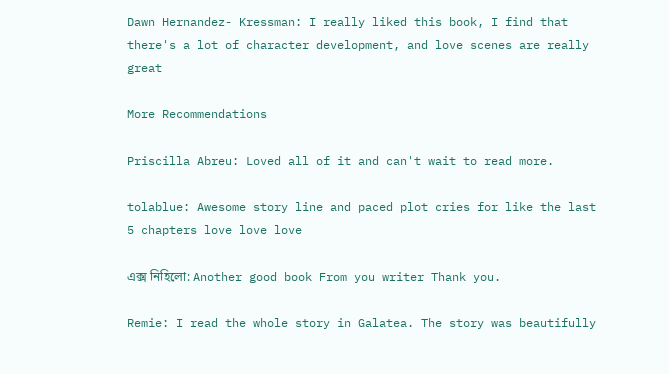Dawn Hernandez- Kressman: I really liked this book, I find that there's a lot of character development, and love scenes are really great

More Recommendations

Priscilla Abreu: Loved all of it and can't wait to read more.

tolablue: Awesome story line and paced plot cries for like the last 5 chapters love love love

এক্স নিহিলো: Another good book From you writer Thank you.

Remie: I read the whole story in Galatea. The story was beautifully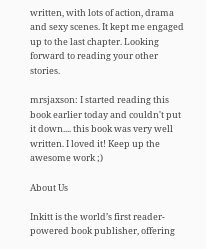written, with lots of action, drama and sexy scenes. It kept me engaged up to the last chapter. Looking forward to reading your other stories.

mrsjaxson: I started reading this book earlier today and couldn't put it down.... this book was very well written. I loved it! Keep up the awesome work ;)

About Us

Inkitt is the world’s first reader-powered book publisher, offering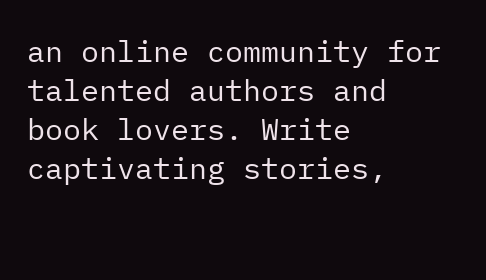an online community for talented authors and book lovers. Write captivating stories,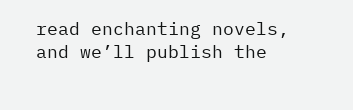read enchanting novels, and we’ll publish the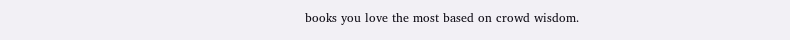books you love the most based on crowd wisdom.